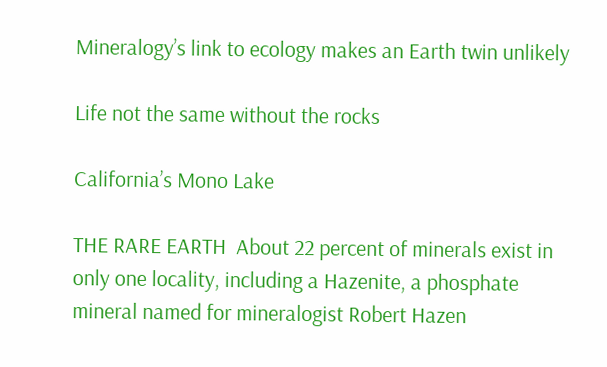Mineralogy’s link to ecology makes an Earth twin unlikely

Life not the same without the rocks

California’s Mono Lake

THE RARE EARTH  About 22 percent of minerals exist in only one locality, including a Hazenite, a phosphate mineral named for mineralogist Robert Hazen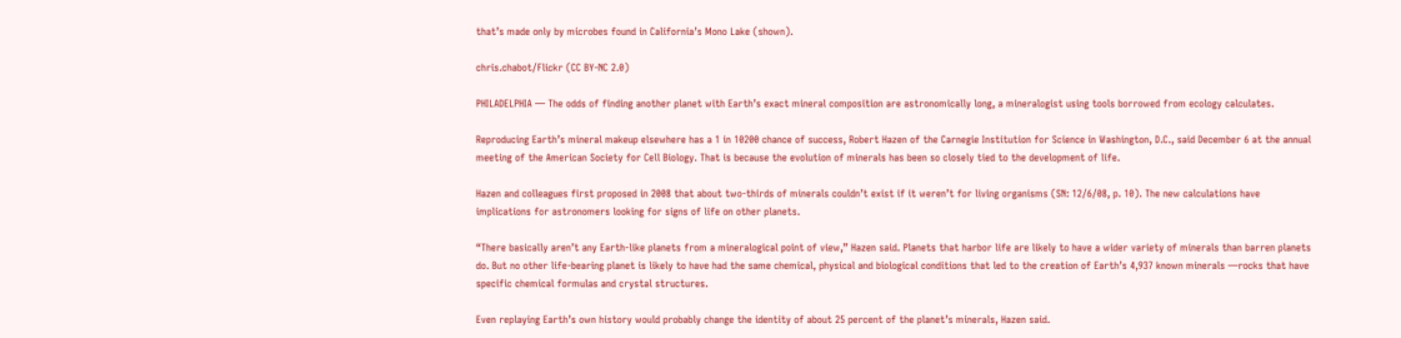that’s made only by microbes found in California’s Mono Lake (shown).

chris.chabot/Flickr (CC BY-NC 2.0)

PHILADELPHIA — The odds of finding another planet with Earth’s exact mineral composition are astronomically long, a mineralogist using tools borrowed from ecology calculates.

Reproducing Earth’s mineral makeup elsewhere has a 1 in 10200 chance of success, Robert Hazen of the Carnegie Institution for Science in Washington, D.C., said December 6 at the annual meeting of the American Society for Cell Biology. That is because the evolution of minerals has been so closely tied to the development of life.

Hazen and colleagues first proposed in 2008 that about two-thirds of minerals couldn’t exist if it weren’t for living organisms (SN: 12/6/08, p. 10). The new calculations have implications for astronomers looking for signs of life on other planets.

“There basically aren’t any Earth-like planets from a mineralogical point of view,” Hazen said. Planets that harbor life are likely to have a wider variety of minerals than barren planets do. But no other life-bearing planet is likely to have had the same chemical, physical and biological conditions that led to the creation of Earth’s 4,937 known minerals —rocks that have specific chemical formulas and crystal structures.

Even replaying Earth’s own history would probably change the identity of about 25 percent of the planet’s minerals, Hazen said.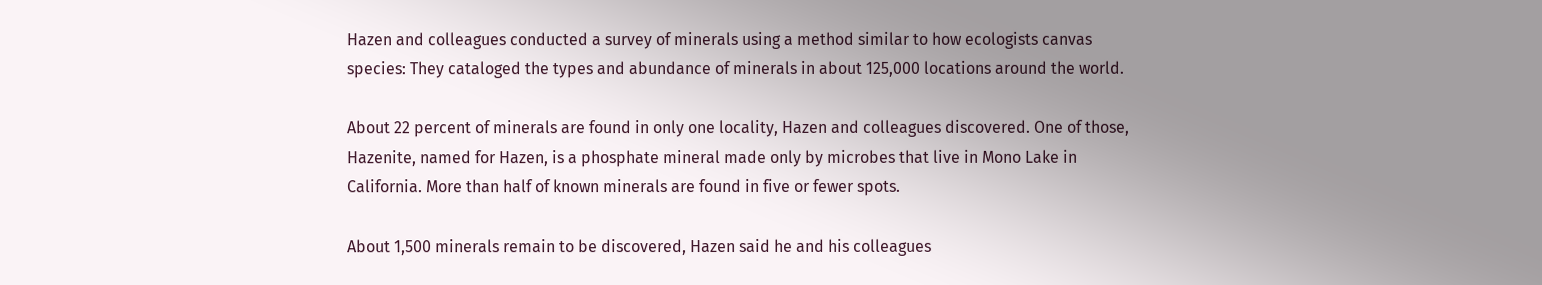Hazen and colleagues conducted a survey of minerals using a method similar to how ecologists canvas species: They cataloged the types and abundance of minerals in about 125,000 locations around the world.

About 22 percent of minerals are found in only one locality, Hazen and colleagues discovered. One of those, Hazenite, named for Hazen, is a phosphate mineral made only by microbes that live in Mono Lake in California. More than half of known minerals are found in five or fewer spots.

About 1,500 minerals remain to be discovered, Hazen said he and his colleagues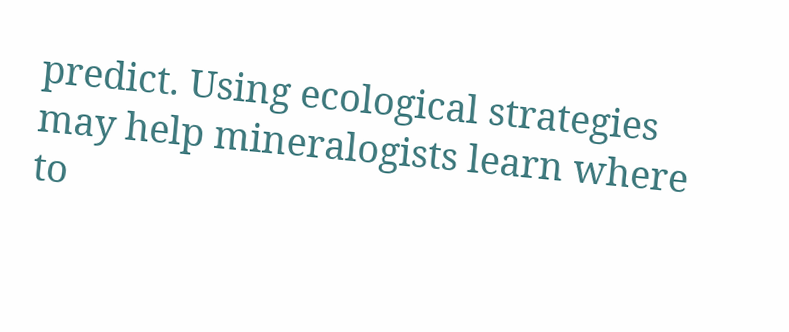predict. Using ecological strategies may help mineralogists learn where to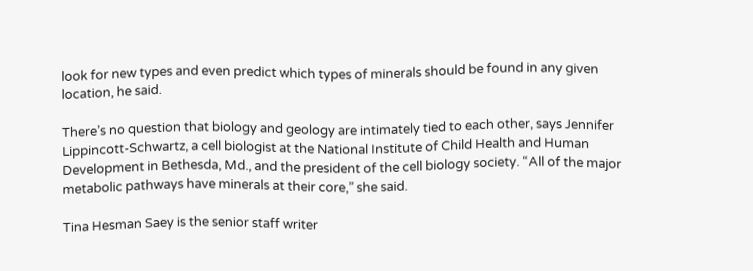look for new types and even predict which types of minerals should be found in any given location, he said.

There’s no question that biology and geology are intimately tied to each other, says Jennifer Lippincott-Schwartz, a cell biologist at the National Institute of Child Health and Human Development in Bethesda, Md., and the president of the cell biology society. “All of the major metabolic pathways have minerals at their core,” she said.

Tina Hesman Saey is the senior staff writer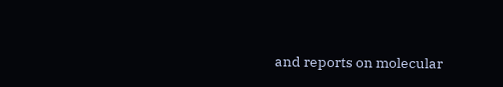and reports on molecular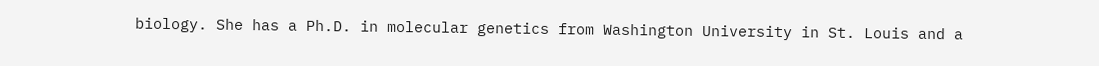biology. She has a Ph.D. in molecular genetics from Washington University in St. Louis and a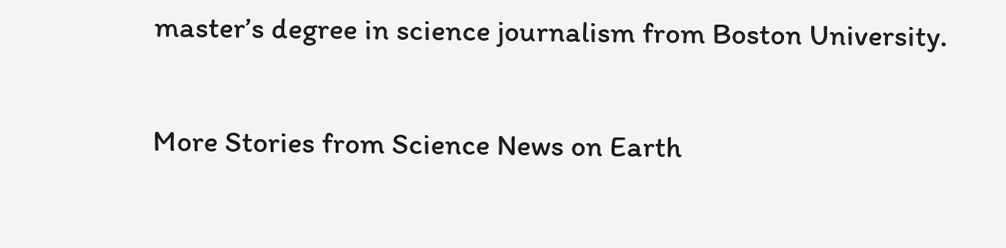master’s degree in science journalism from Boston University.

More Stories from Science News on Earth